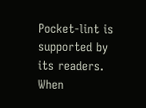Pocket-lint is supported by its readers. When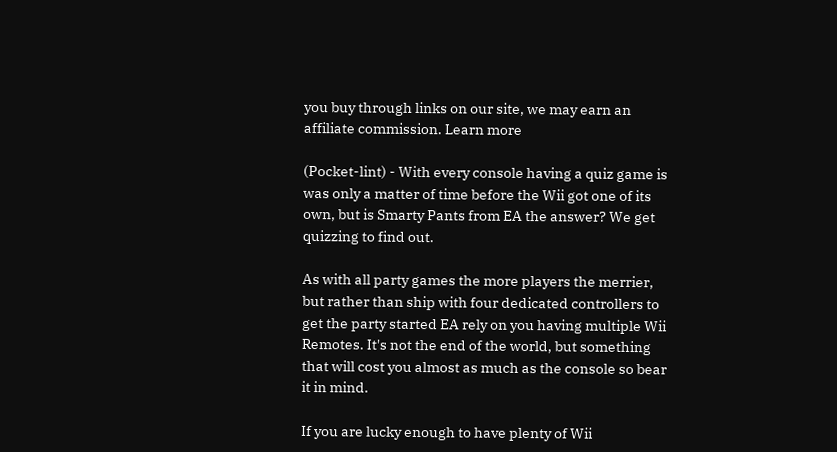you buy through links on our site, we may earn an affiliate commission. Learn more

(Pocket-lint) - With every console having a quiz game is was only a matter of time before the Wii got one of its own, but is Smarty Pants from EA the answer? We get quizzing to find out.

As with all party games the more players the merrier, but rather than ship with four dedicated controllers to get the party started EA rely on you having multiple Wii Remotes. It's not the end of the world, but something that will cost you almost as much as the console so bear it in mind.

If you are lucky enough to have plenty of Wii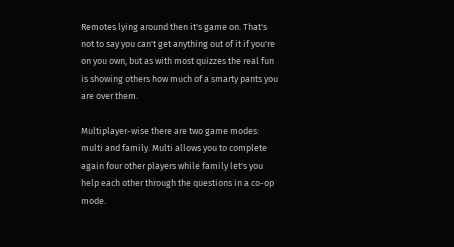Remotes lying around then it's game on. That's not to say you can't get anything out of it if you're on you own, but as with most quizzes the real fun is showing others how much of a smarty pants you are over them.

Multiplayer-wise there are two game modes: multi and family. Multi allows you to complete again four other players while family let's you help each other through the questions in a co-op mode.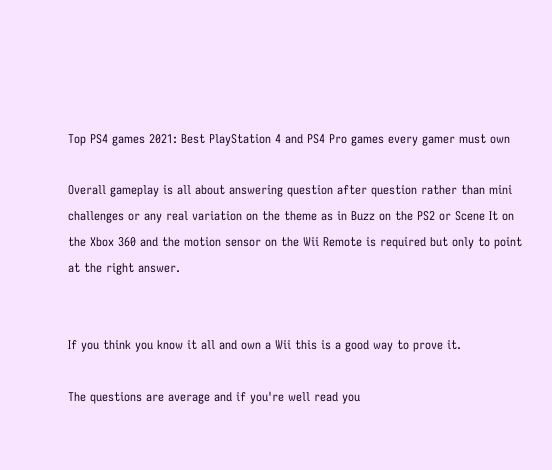Top PS4 games 2021: Best PlayStation 4 and PS4 Pro games every gamer must own

Overall gameplay is all about answering question after question rather than mini challenges or any real variation on the theme as in Buzz on the PS2 or Scene It on the Xbox 360 and the motion sensor on the Wii Remote is required but only to point at the right answer.


If you think you know it all and own a Wii this is a good way to prove it.

The questions are average and if you're well read you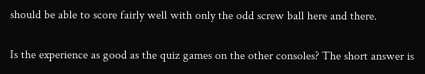should be able to score fairly well with only the odd screw ball here and there.

Is the experience as good as the quiz games on the other consoles? The short answer is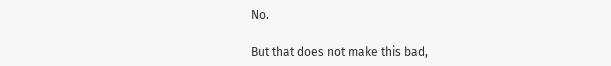No.

But that does not make this bad,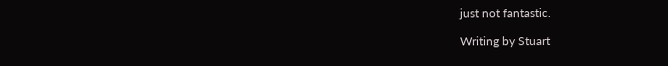just not fantastic.

Writing by Stuart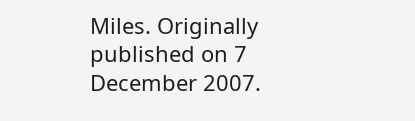Miles. Originally published on 7 December 2007.